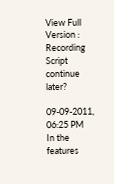View Full Version : Recording Script continue later?

09-09-2011, 06:25 PM
In the features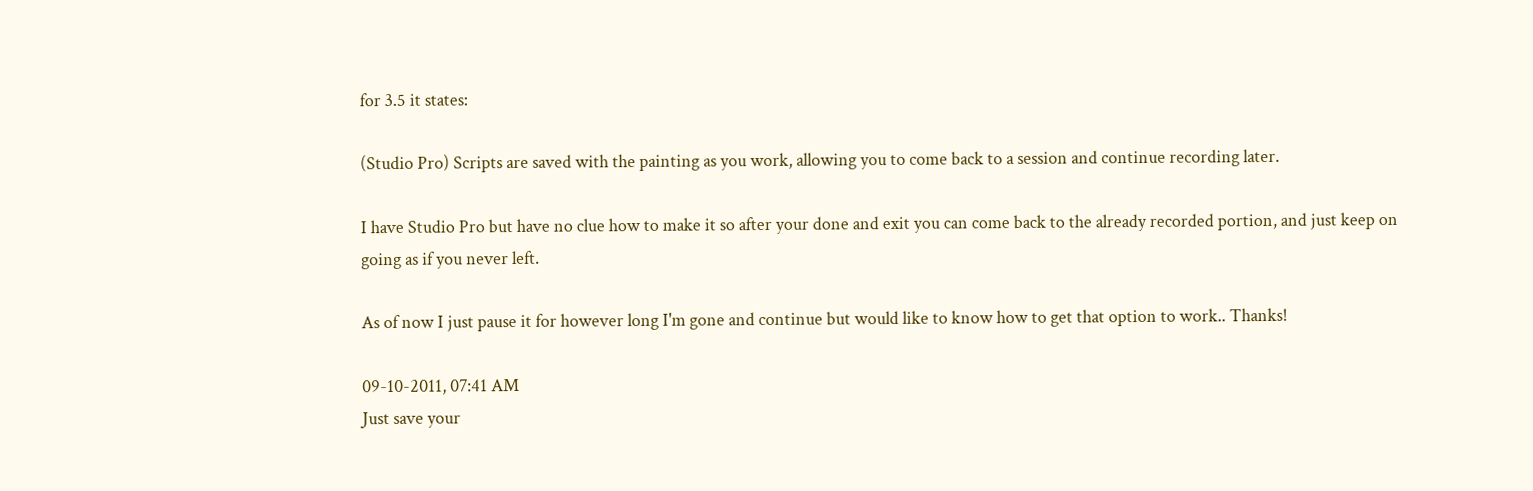for 3.5 it states:

(Studio Pro) Scripts are saved with the painting as you work, allowing you to come back to a session and continue recording later.

I have Studio Pro but have no clue how to make it so after your done and exit you can come back to the already recorded portion, and just keep on going as if you never left.

As of now I just pause it for however long I'm gone and continue but would like to know how to get that option to work.. Thanks!

09-10-2011, 07:41 AM
Just save your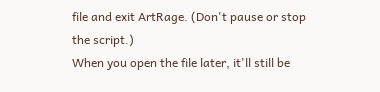file and exit ArtRage. (Don't pause or stop the script.)
When you open the file later, it'll still be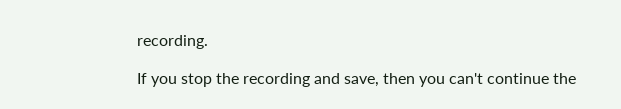recording.

If you stop the recording and save, then you can't continue the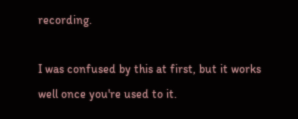recording.

I was confused by this at first, but it works well once you're used to it.